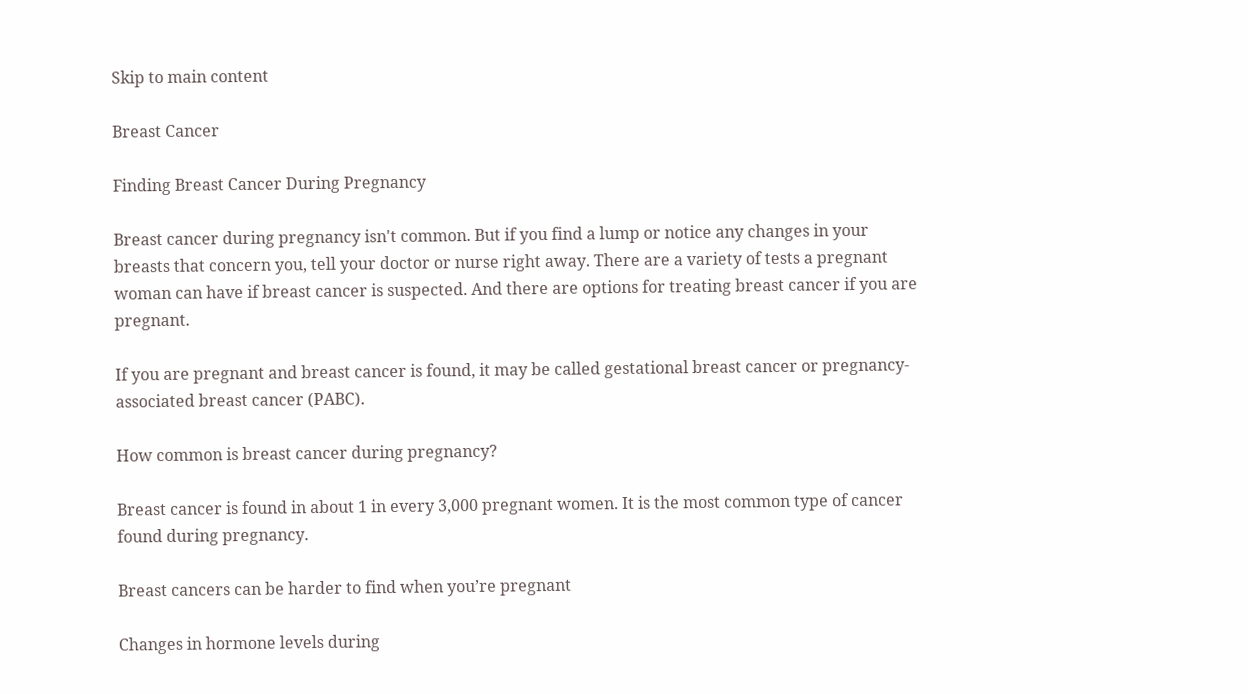Skip to main content

Breast Cancer

Finding Breast Cancer During Pregnancy

Breast cancer during pregnancy isn't common. But if you find a lump or notice any changes in your breasts that concern you, tell your doctor or nurse right away. There are a variety of tests a pregnant woman can have if breast cancer is suspected. And there are options for treating breast cancer if you are pregnant.

If you are pregnant and breast cancer is found, it may be called gestational breast cancer or pregnancy-associated breast cancer (PABC).

How common is breast cancer during pregnancy?

Breast cancer is found in about 1 in every 3,000 pregnant women. It is the most common type of cancer found during pregnancy.

Breast cancers can be harder to find when you’re pregnant

Changes in hormone levels during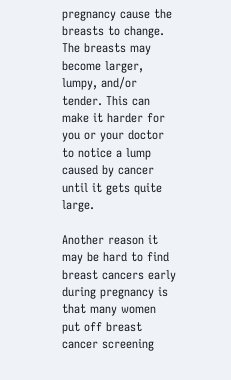pregnancy cause the breasts to change. The breasts may become larger, lumpy, and/or tender. This can make it harder for you or your doctor to notice a lump caused by cancer until it gets quite large.

Another reason it may be hard to find breast cancers early during pregnancy is that many women put off breast cancer screening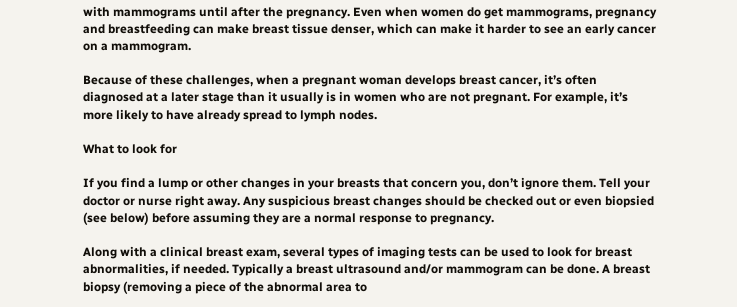with mammograms until after the pregnancy. Even when women do get mammograms, pregnancy and breastfeeding can make breast tissue denser, which can make it harder to see an early cancer on a mammogram.

Because of these challenges, when a pregnant woman develops breast cancer, it’s often diagnosed at a later stage than it usually is in women who are not pregnant. For example, it’s more likely to have already spread to lymph nodes.

What to look for

If you find a lump or other changes in your breasts that concern you, don’t ignore them. Tell your doctor or nurse right away. Any suspicious breast changes should be checked out or even biopsied (see below) before assuming they are a normal response to pregnancy.

Along with a clinical breast exam, several types of imaging tests can be used to look for breast abnormalities, if needed. Typically a breast ultrasound and/or mammogram can be done. A breast biopsy (removing a piece of the abnormal area to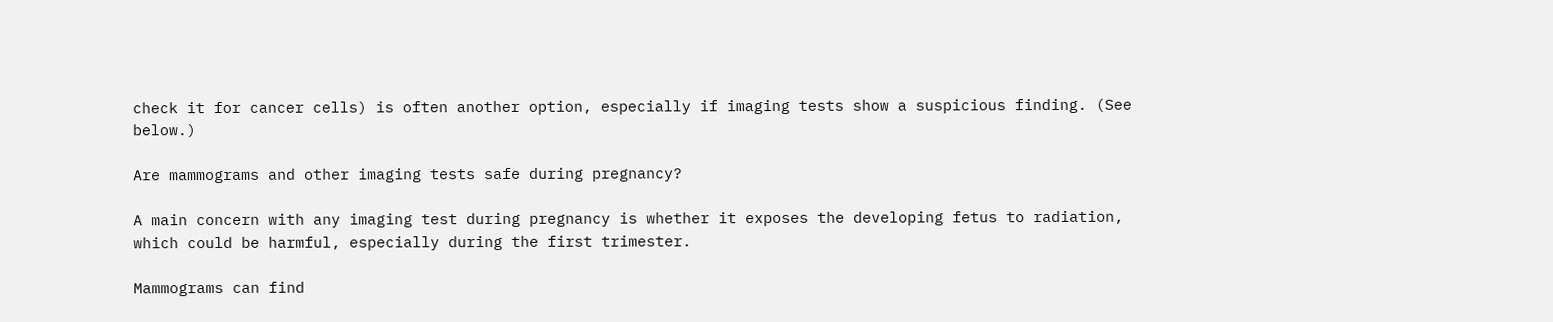check it for cancer cells) is often another option, especially if imaging tests show a suspicious finding. (See below.)

Are mammograms and other imaging tests safe during pregnancy?

A main concern with any imaging test during pregnancy is whether it exposes the developing fetus to radiation, which could be harmful, especially during the first trimester.

Mammograms can find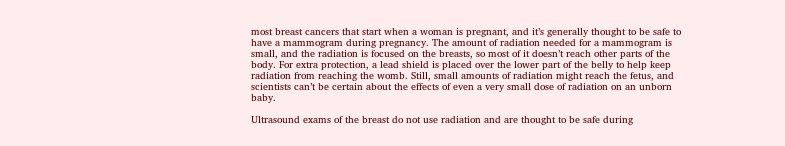most breast cancers that start when a woman is pregnant, and it’s generally thought to be safe to have a mammogram during pregnancy. The amount of radiation needed for a mammogram is small, and the radiation is focused on the breasts, so most of it doesn’t reach other parts of the body. For extra protection, a lead shield is placed over the lower part of the belly to help keep radiation from reaching the womb. Still, small amounts of radiation might reach the fetus, and scientists can’t be certain about the effects of even a very small dose of radiation on an unborn baby.

Ultrasound exams of the breast do not use radiation and are thought to be safe during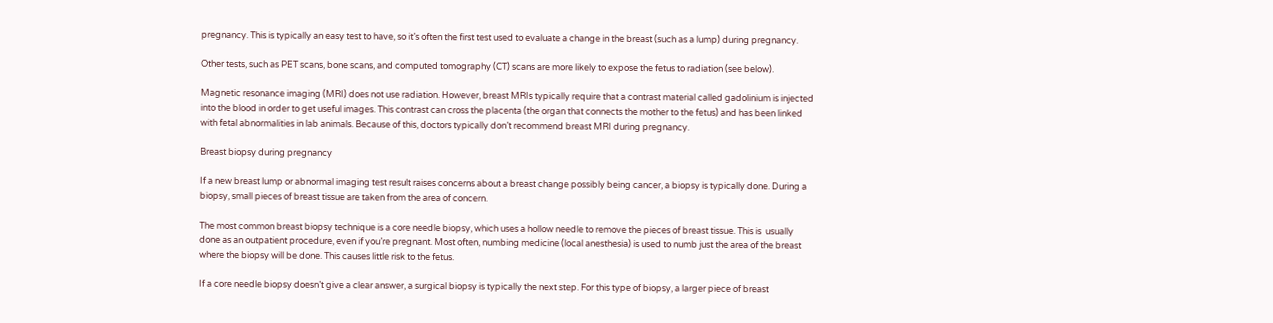pregnancy. This is typically an easy test to have, so it’s often the first test used to evaluate a change in the breast (such as a lump) during pregnancy.

Other tests, such as PET scans, bone scans, and computed tomography (CT) scans are more likely to expose the fetus to radiation (see below).

Magnetic resonance imaging (MRI) does not use radiation. However, breast MRIs typically require that a contrast material called gadolinium is injected into the blood in order to get useful images. This contrast can cross the placenta (the organ that connects the mother to the fetus) and has been linked with fetal abnormalities in lab animals. Because of this, doctors typically don’t recommend breast MRI during pregnancy.

Breast biopsy during pregnancy

If a new breast lump or abnormal imaging test result raises concerns about a breast change possibly being cancer, a biopsy is typically done. During a biopsy, small pieces of breast tissue are taken from the area of concern.

The most common breast biopsy technique is a core needle biopsy, which uses a hollow needle to remove the pieces of breast tissue. This is  usually done as an outpatient procedure, even if you’re pregnant. Most often, numbing medicine (local anesthesia) is used to numb just the area of the breast where the biopsy will be done. This causes little risk to the fetus.

If a core needle biopsy doesn’t give a clear answer, a surgical biopsy is typically the next step. For this type of biopsy, a larger piece of breast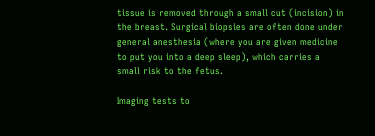tissue is removed through a small cut (incision) in the breast. Surgical biopsies are often done under general anesthesia (where you are given medicine to put you into a deep sleep), which carries a small risk to the fetus.

Imaging tests to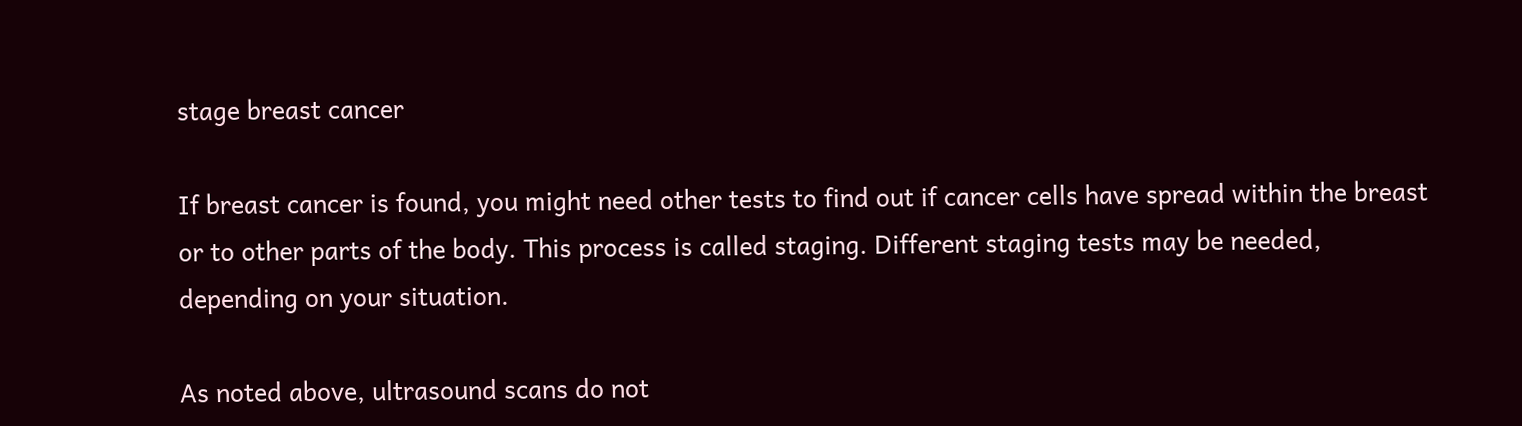stage breast cancer

If breast cancer is found, you might need other tests to find out if cancer cells have spread within the breast or to other parts of the body. This process is called staging. Different staging tests may be needed, depending on your situation.

As noted above, ultrasound scans do not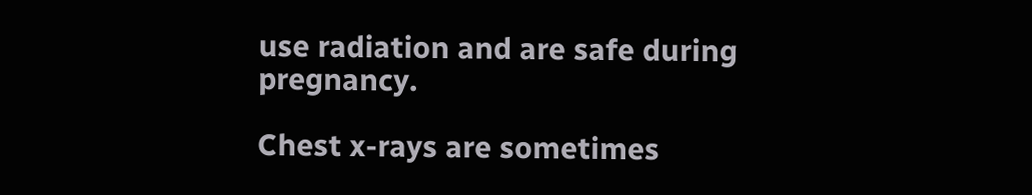use radiation and are safe during pregnancy.

Chest x-rays are sometimes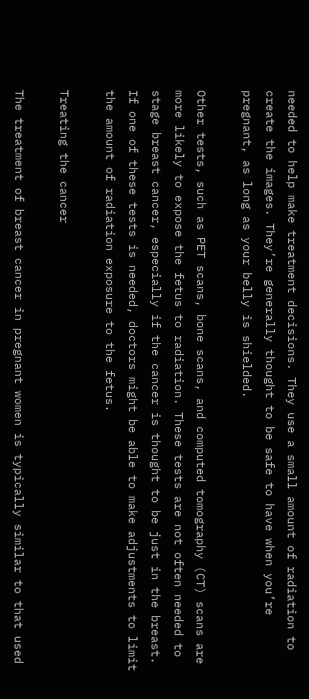needed to help make treatment decisions. They use a small amount of radiation to create the images. They’re generally thought to be safe to have when you’re pregnant, as long as your belly is shielded.

Other tests, such as PET scans, bone scans, and computed tomography (CT) scans are more likely to expose the fetus to radiation. These tests are not often needed to stage breast cancer, especially if the cancer is thought to be just in the breast. If one of these tests is needed, doctors might be able to make adjustments to limit the amount of radiation exposure to the fetus.

Treating the cancer

The treatment of breast cancer in pregnant women is typically similar to that used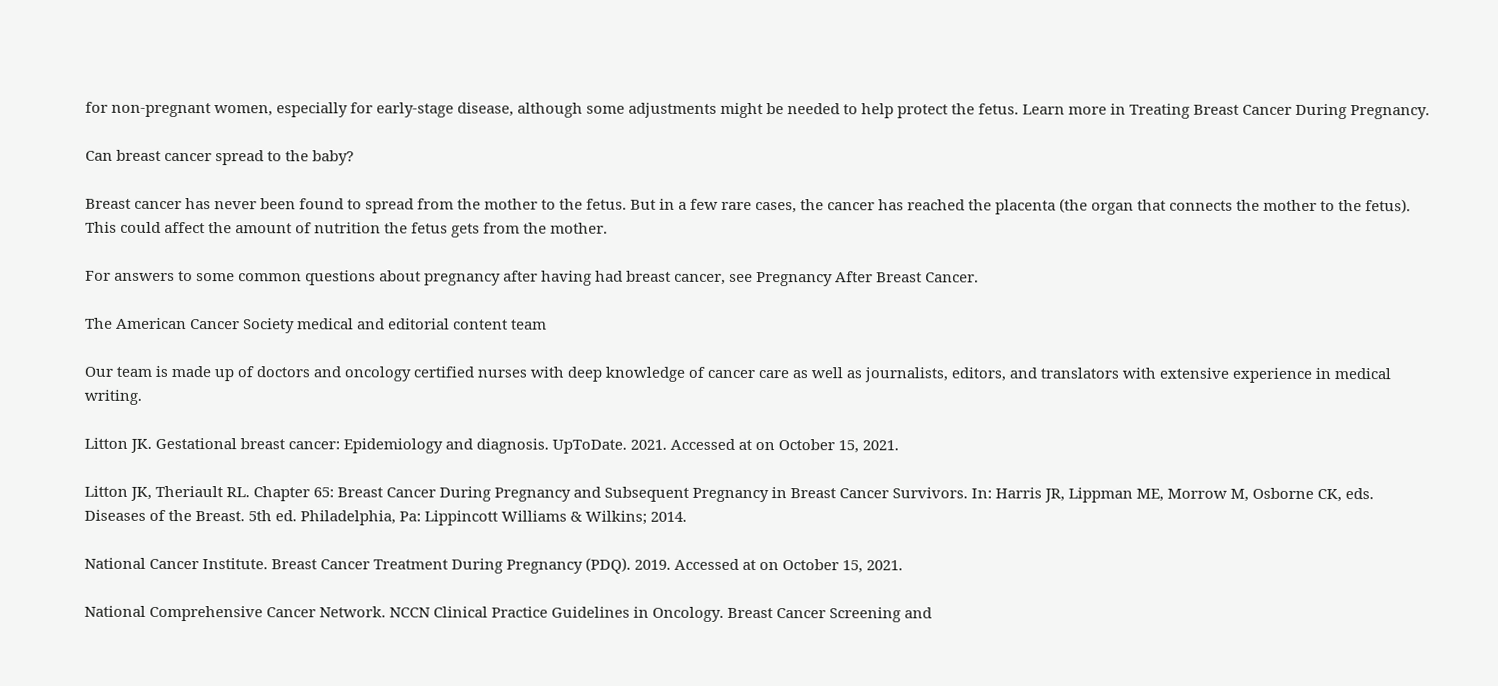for non-pregnant women, especially for early-stage disease, although some adjustments might be needed to help protect the fetus. Learn more in Treating Breast Cancer During Pregnancy.

Can breast cancer spread to the baby?

Breast cancer has never been found to spread from the mother to the fetus. But in a few rare cases, the cancer has reached the placenta (the organ that connects the mother to the fetus). This could affect the amount of nutrition the fetus gets from the mother.

For answers to some common questions about pregnancy after having had breast cancer, see Pregnancy After Breast Cancer.

The American Cancer Society medical and editorial content team

Our team is made up of doctors and oncology certified nurses with deep knowledge of cancer care as well as journalists, editors, and translators with extensive experience in medical writing.

Litton JK. Gestational breast cancer: Epidemiology and diagnosis. UpToDate. 2021. Accessed at on October 15, 2021.

Litton JK, Theriault RL. Chapter 65: Breast Cancer During Pregnancy and Subsequent Pregnancy in Breast Cancer Survivors. In: Harris JR, Lippman ME, Morrow M, Osborne CK, eds. Diseases of the Breast. 5th ed. Philadelphia, Pa: Lippincott Williams & Wilkins; 2014.

National Cancer Institute. Breast Cancer Treatment During Pregnancy (PDQ). 2019. Accessed at on October 15, 2021.

National Comprehensive Cancer Network. NCCN Clinical Practice Guidelines in Oncology. Breast Cancer Screening and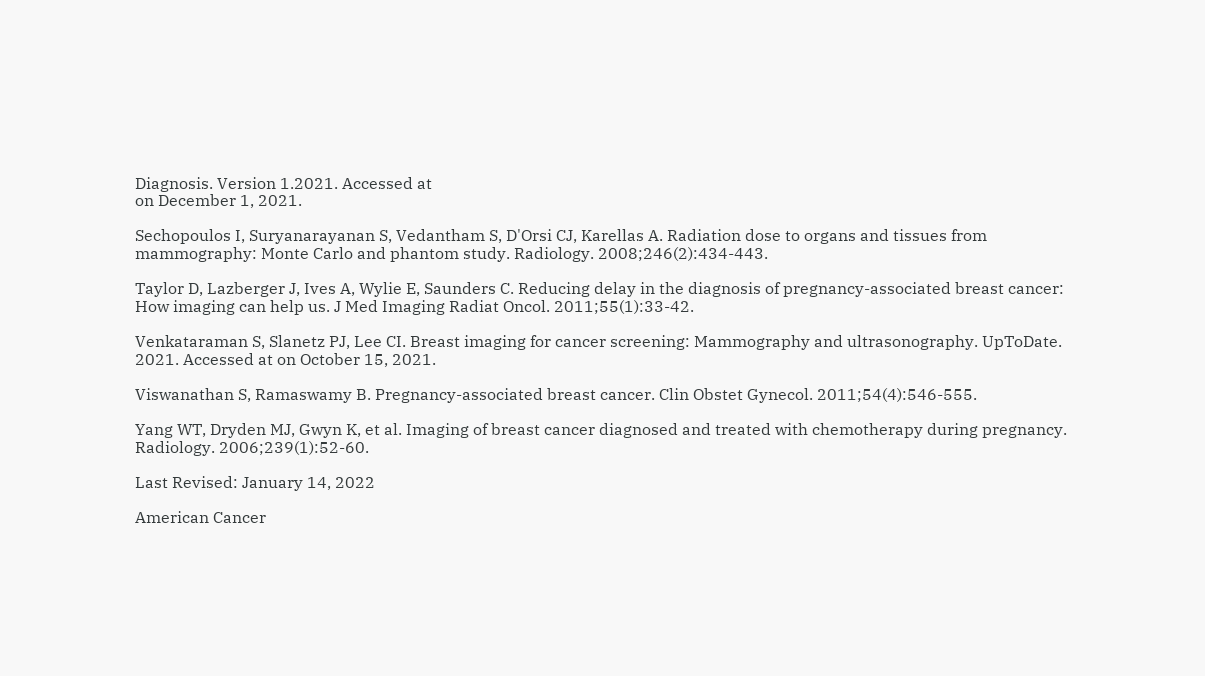Diagnosis. Version 1.2021. Accessed at
on December 1, 2021.

Sechopoulos I, Suryanarayanan S, Vedantham S, D'Orsi CJ, Karellas A. Radiation dose to organs and tissues from mammography: Monte Carlo and phantom study. Radiology. 2008;246(2):434-443.

Taylor D, Lazberger J, Ives A, Wylie E, Saunders C. Reducing delay in the diagnosis of pregnancy-associated breast cancer: How imaging can help us. J Med Imaging Radiat Oncol. 2011;55(1):33-42.

Venkataraman S, Slanetz PJ, Lee CI. Breast imaging for cancer screening: Mammography and ultrasonography. UpToDate. 2021. Accessed at on October 15, 2021.

Viswanathan S, Ramaswamy B. Pregnancy-associated breast cancer. Clin Obstet Gynecol. 2011;54(4):546-555.

Yang WT, Dryden MJ, Gwyn K, et al. Imaging of breast cancer diagnosed and treated with chemotherapy during pregnancy. Radiology. 2006;239(1):52-60.

Last Revised: January 14, 2022

American Cancer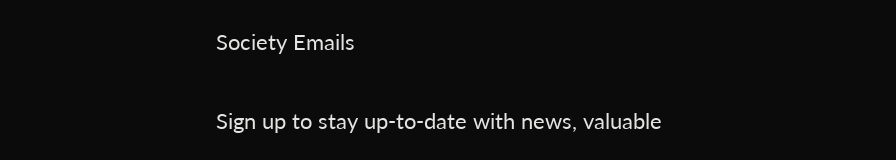Society Emails

Sign up to stay up-to-date with news, valuable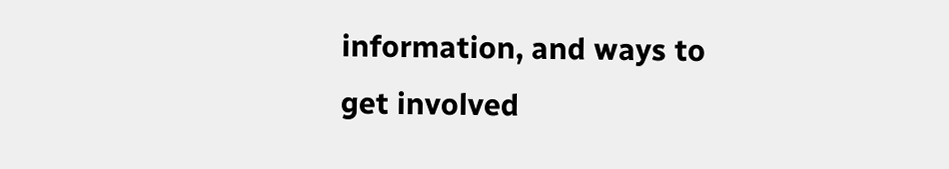information, and ways to get involved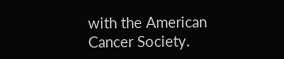with the American Cancer Society.